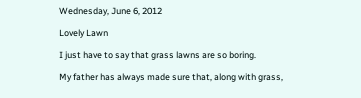Wednesday, June 6, 2012

Lovely Lawn

I just have to say that grass lawns are so boring.

My father has always made sure that, along with grass,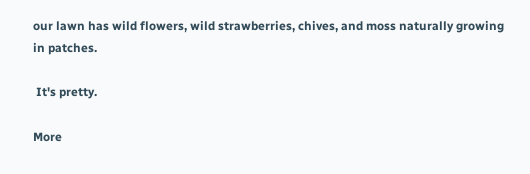our lawn has wild flowers, wild strawberries, chives, and moss naturally growing in patches.

 It's pretty.

More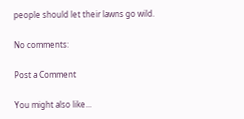people should let their lawns go wild.

No comments:

Post a Comment

You might also like...